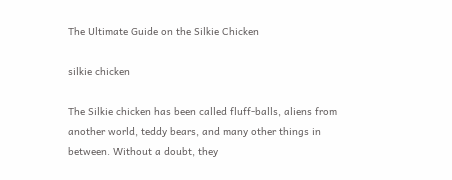The Ultimate Guide on the Silkie Chicken

silkie chicken

The Silkie chicken has been called fluff-balls, aliens from another world, teddy bears, and many other things in between. Without a doubt, they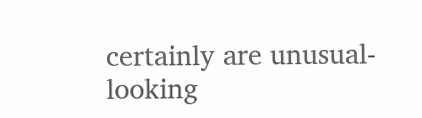certainly are unusual-looking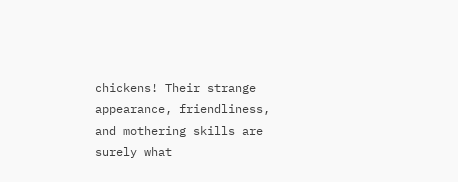chickens! Their strange appearance, friendliness, and mothering skills are surely what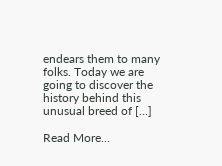endears them to many folks. Today we are going to discover the history behind this unusual breed of […]

Read More…